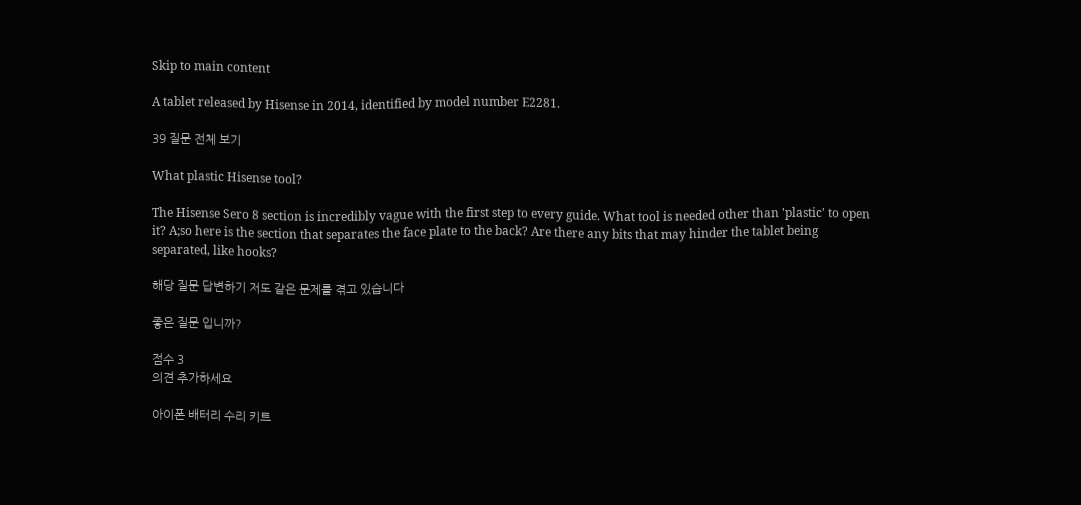Skip to main content

A tablet released by Hisense in 2014, identified by model number E2281.

39 질문 전체 보기

What plastic Hisense tool?

The Hisense Sero 8 section is incredibly vague with the first step to every guide. What tool is needed other than 'plastic' to open it? A;so here is the section that separates the face plate to the back? Are there any bits that may hinder the tablet being separated, like hooks?

해당 질문 답변하기 저도 같은 문제를 겪고 있습니다

좋은 질문 입니까?

점수 3
의견 추가하세요

아이폰 배터리 수리 키트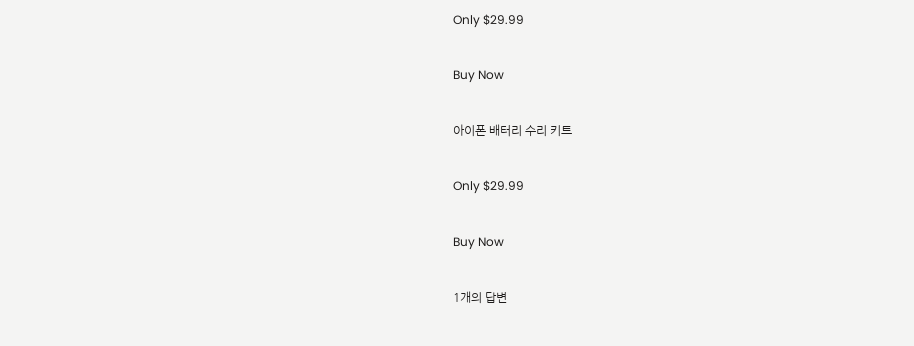Only $29.99

Buy Now

아이폰 배터리 수리 키트

Only $29.99

Buy Now

1개의 답변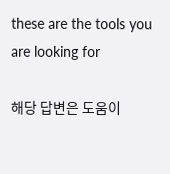these are the tools you are looking for

해당 답변은 도움이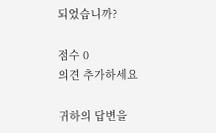되었습니까?

점수 0
의견 추가하세요

귀하의 답변을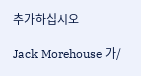추가하십시오

Jack Morehouse 가/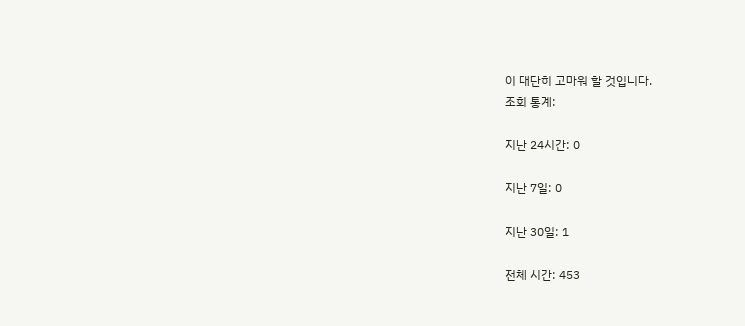이 대단히 고마워 할 것입니다.
조회 통계:

지난 24시간: 0

지난 7일: 0

지난 30일: 1

전체 시간: 453